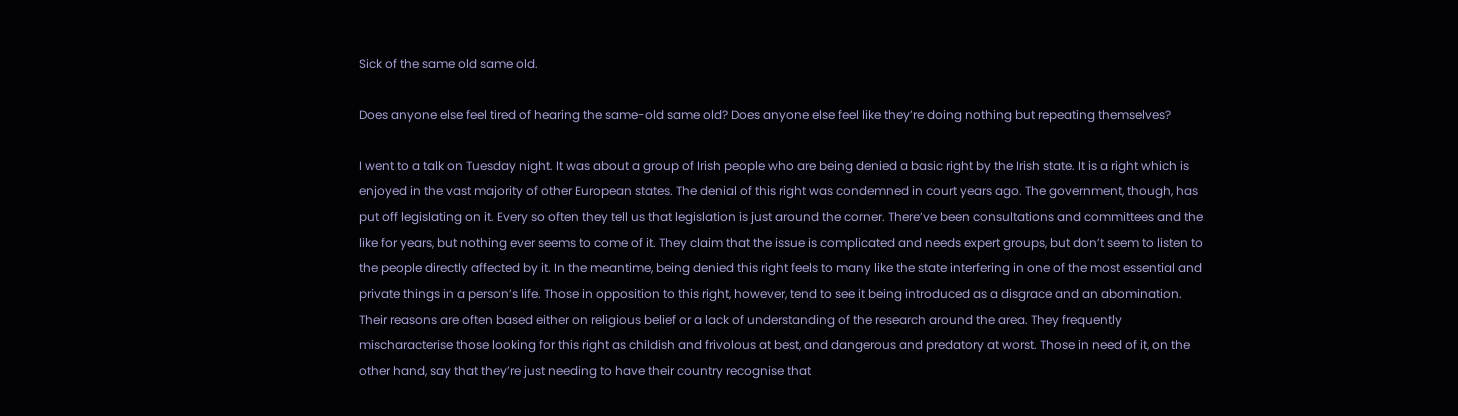Sick of the same old same old.

Does anyone else feel tired of hearing the same-old same old? Does anyone else feel like they’re doing nothing but repeating themselves?

I went to a talk on Tuesday night. It was about a group of Irish people who are being denied a basic right by the Irish state. It is a right which is enjoyed in the vast majority of other European states. The denial of this right was condemned in court years ago. The government, though, has put off legislating on it. Every so often they tell us that legislation is just around the corner. There’ve been consultations and committees and the like for years, but nothing ever seems to come of it. They claim that the issue is complicated and needs expert groups, but don’t seem to listen to the people directly affected by it. In the meantime, being denied this right feels to many like the state interfering in one of the most essential and private things in a person’s life. Those in opposition to this right, however, tend to see it being introduced as a disgrace and an abomination. Their reasons are often based either on religious belief or a lack of understanding of the research around the area. They frequently mischaracterise those looking for this right as childish and frivolous at best, and dangerous and predatory at worst. Those in need of it, on the other hand, say that they’re just needing to have their country recognise that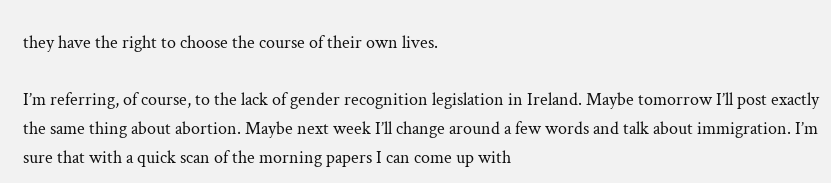they have the right to choose the course of their own lives.

I’m referring, of course, to the lack of gender recognition legislation in Ireland. Maybe tomorrow I’ll post exactly the same thing about abortion. Maybe next week I’ll change around a few words and talk about immigration. I’m sure that with a quick scan of the morning papers I can come up with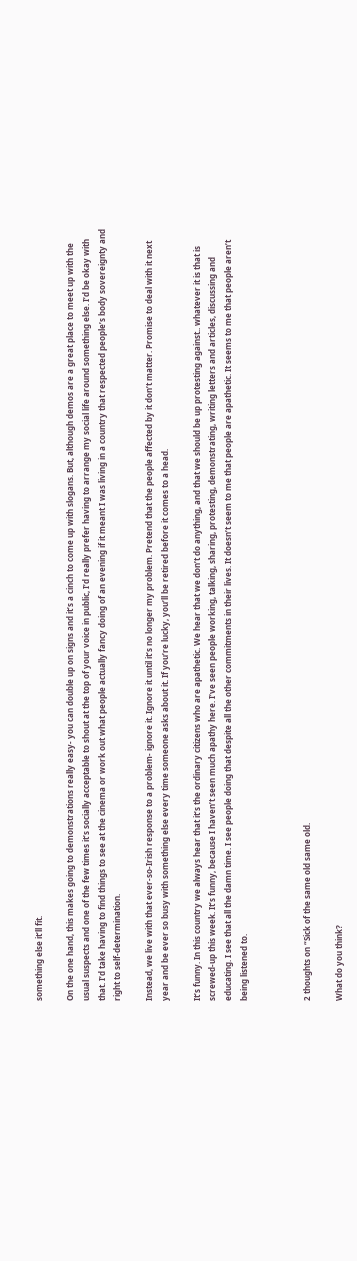something else it’ll fit.

On the one hand, this makes going to demonstrations really easy- you can double up on signs and it’s a cinch to come up with slogans. But, although demos are a great place to meet up with the usual suspects and one of the few times it’s socially acceptable to shout at the top of your voice in public, I’d really prefer having to arrange my social life around something else. I’d be okay with that. I’d take having to find things to see at the cinema or work out what people actually fancy doing of an evening if it meant I was living in a country that respected people’s body sovereignty and right to self-determination.

Instead, we live with that ever-so-Irish response to a problem- ignore it. Ignore it until it’s no longer my problem. Pretend that the people affected by it don’t matter. Promise to deal with it next year and be ever so busy with something else every time someone asks about it. If you’re lucky, you’ll be retired before it comes to a head.

It’s funny. In this country we always hear that it’s the ordinary citizens who are apathetic. We hear that we don’t do anything, and that we should be up protesting against.. whatever it is that is screwed-up this week. It’s funny, because I haven’t seen much apathy here. I’ve seen people working, talking, sharing, protesting, demonstrating, writing letters and articles, discussing and educating. I see that all the damn time. I see people doing that despite all the other commitments in their lives. It doesn’t seem to me that people are apathetic. It seems to me that people aren’t being listened to.



2 thoughts on “Sick of the same old same old.

What do you think?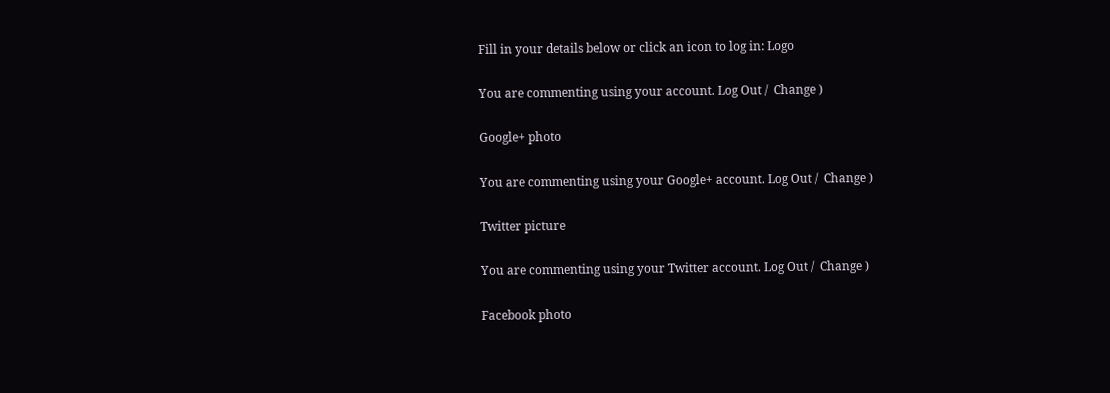Fill in your details below or click an icon to log in: Logo

You are commenting using your account. Log Out /  Change )

Google+ photo

You are commenting using your Google+ account. Log Out /  Change )

Twitter picture

You are commenting using your Twitter account. Log Out /  Change )

Facebook photo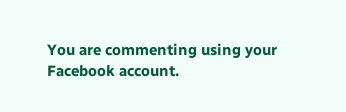You are commenting using your Facebook account.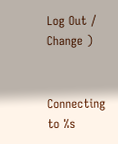Log Out /  Change )


Connecting to %s